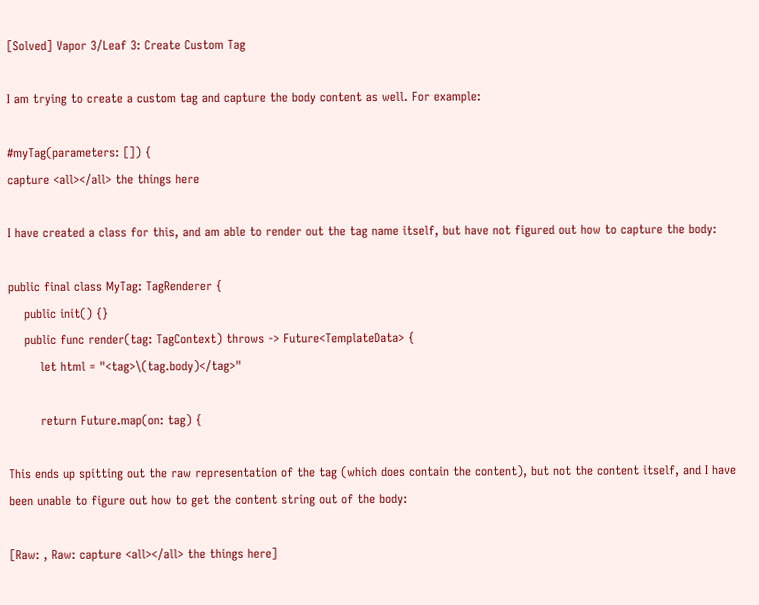[Solved] Vapor 3/Leaf 3: Create Custom Tag

I am trying to create a custom tag and capture the body content as well. For example:

#myTag(parameters: []) {
capture <all></all> the things here

I have created a class for this, and am able to render out the tag name itself, but have not figured out how to capture the body:

public final class MyTag: TagRenderer {
    public init() {}
    public func render(tag: TagContext) throws -> Future<TemplateData> {
        let html = "<tag>\(tag.body)</tag>"

        return Future.map(on: tag) {

This ends up spitting out the raw representation of the tag (which does contain the content), but not the content itself, and I have been unable to figure out how to get the content string out of the body:

[Raw: , Raw: capture <all></all> the things here]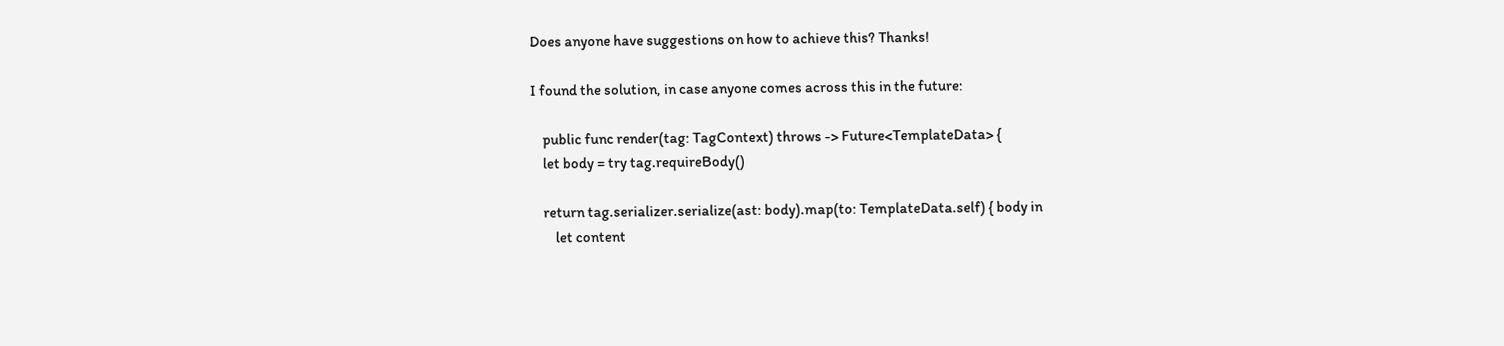Does anyone have suggestions on how to achieve this? Thanks!

I found the solution, in case anyone comes across this in the future:

    public func render(tag: TagContext) throws -> Future<TemplateData> {
    let body = try tag.requireBody()

    return tag.serializer.serialize(ast: body).map(to: TemplateData.self) { body in
        let content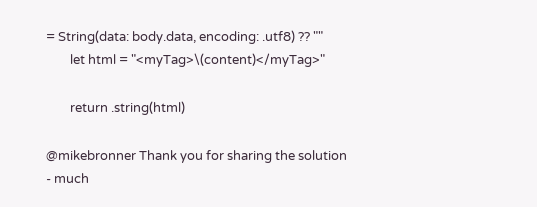= String(data: body.data, encoding: .utf8) ?? ""
        let html = "<myTag>\(content)</myTag>"

        return .string(html)

@mikebronner Thank you for sharing the solution - much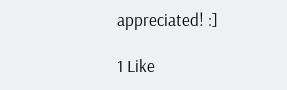appreciated! :]

1 Like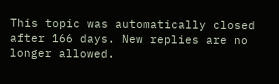This topic was automatically closed after 166 days. New replies are no longer allowed.